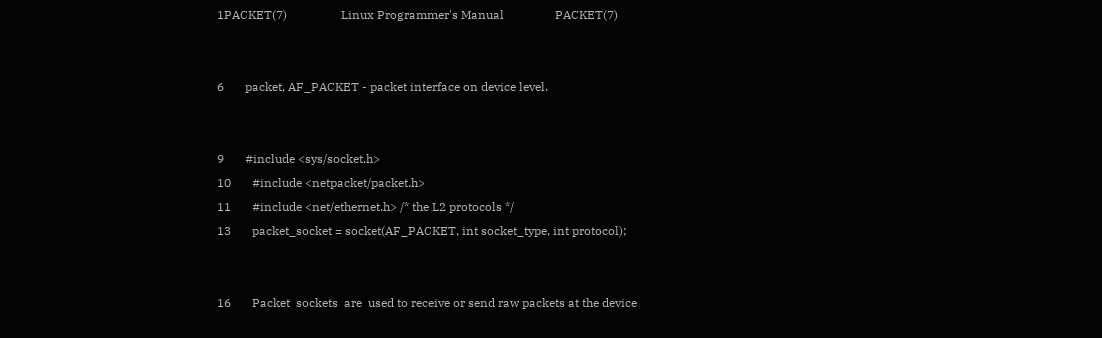1PACKET(7)                  Linux Programmer's Manual                 PACKET(7)


6       packet, AF_PACKET - packet interface on device level.


9       #include <sys/socket.h>
10       #include <netpacket/packet.h>
11       #include <net/ethernet.h> /* the L2 protocols */
13       packet_socket = socket(AF_PACKET, int socket_type, int protocol);


16       Packet  sockets  are  used to receive or send raw packets at the device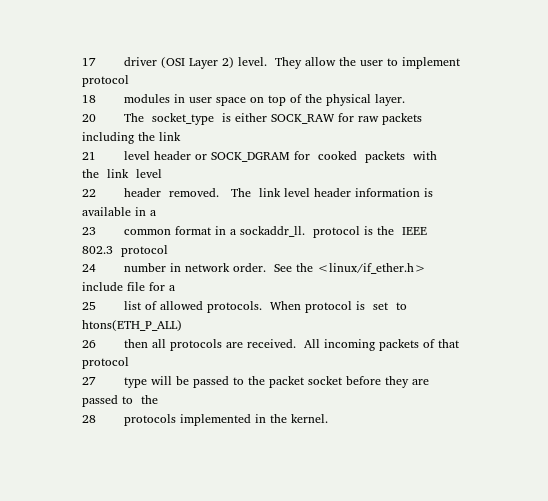17       driver (OSI Layer 2) level.  They allow the user to implement  protocol
18       modules in user space on top of the physical layer.
20       The  socket_type  is either SOCK_RAW for raw packets including the link
21       level header or SOCK_DGRAM for  cooked  packets  with  the  link  level
22       header  removed.   The  link level header information is available in a
23       common format in a sockaddr_ll.  protocol is the  IEEE  802.3  protocol
24       number in network order.  See the <linux/if_ether.h> include file for a
25       list of allowed protocols.  When protocol is  set  to  htons(ETH_P_ALL)
26       then all protocols are received.  All incoming packets of that protocol
27       type will be passed to the packet socket before they are passed to  the
28       protocols implemented in the kernel.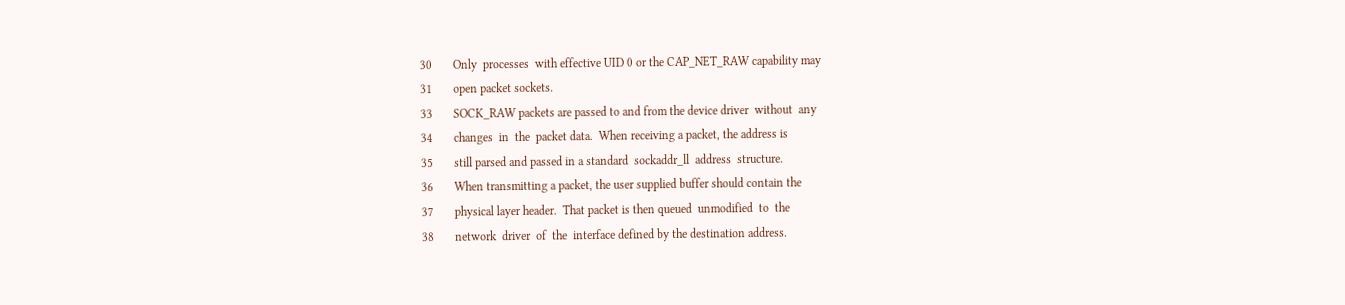30       Only  processes  with effective UID 0 or the CAP_NET_RAW capability may
31       open packet sockets.
33       SOCK_RAW packets are passed to and from the device driver  without  any
34       changes  in  the  packet data.  When receiving a packet, the address is
35       still parsed and passed in a standard  sockaddr_ll  address  structure.
36       When transmitting a packet, the user supplied buffer should contain the
37       physical layer header.  That packet is then queued  unmodified  to  the
38       network  driver  of  the  interface defined by the destination address.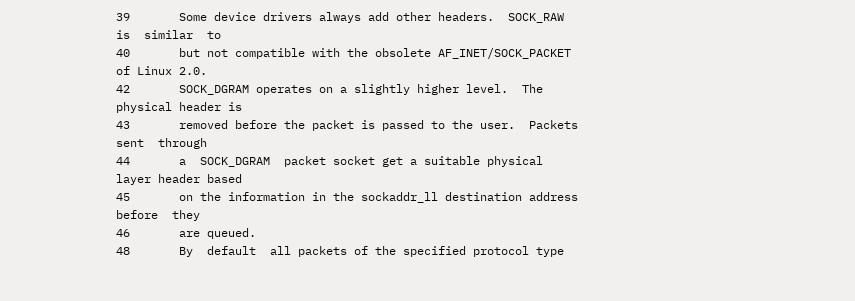39       Some device drivers always add other headers.  SOCK_RAW is  similar  to
40       but not compatible with the obsolete AF_INET/SOCK_PACKET of Linux 2.0.
42       SOCK_DGRAM operates on a slightly higher level.  The physical header is
43       removed before the packet is passed to the user.  Packets sent  through
44       a  SOCK_DGRAM  packet socket get a suitable physical layer header based
45       on the information in the sockaddr_ll destination address  before  they
46       are queued.
48       By  default  all packets of the specified protocol type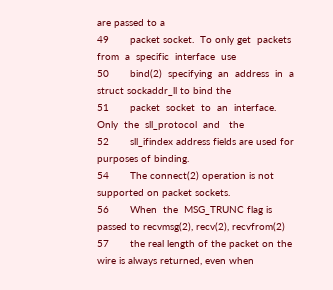are passed to a
49       packet socket.  To only get  packets  from  a  specific  interface  use
50       bind(2)  specifying  an  address  in  a  struct sockaddr_ll to bind the
51       packet  socket  to  an  interface.   Only  the  sll_protocol  and   the
52       sll_ifindex address fields are used for purposes of binding.
54       The connect(2) operation is not supported on packet sockets.
56       When  the  MSG_TRUNC flag is passed to recvmsg(2), recv(2), recvfrom(2)
57       the real length of the packet on the wire is always returned, even when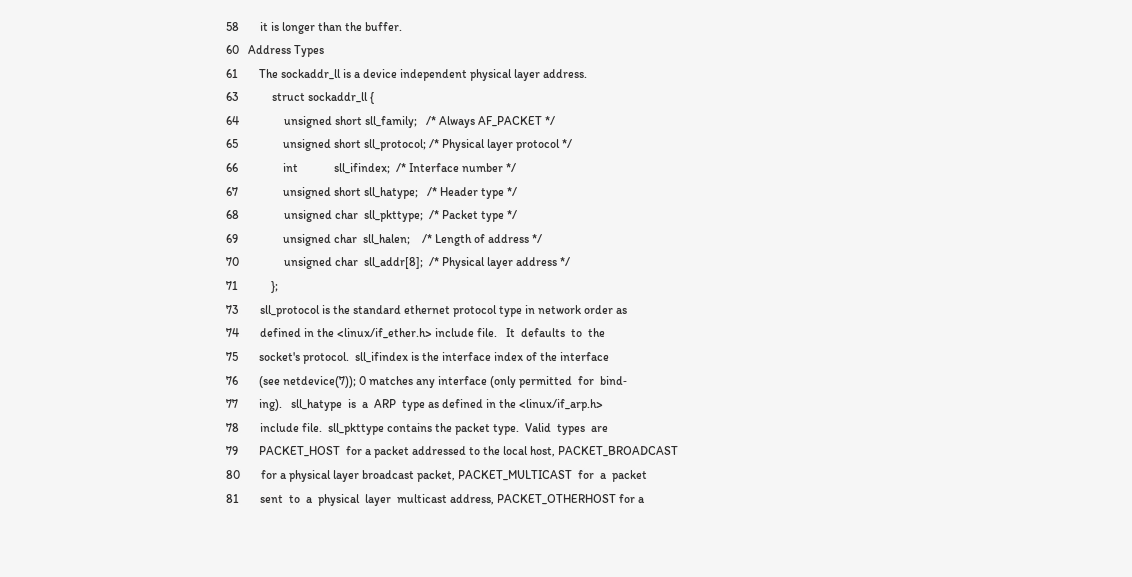58       it is longer than the buffer.
60   Address Types
61       The sockaddr_ll is a device independent physical layer address.
63           struct sockaddr_ll {
64               unsigned short sll_family;   /* Always AF_PACKET */
65               unsigned short sll_protocol; /* Physical layer protocol */
66               int            sll_ifindex;  /* Interface number */
67               unsigned short sll_hatype;   /* Header type */
68               unsigned char  sll_pkttype;  /* Packet type */
69               unsigned char  sll_halen;    /* Length of address */
70               unsigned char  sll_addr[8];  /* Physical layer address */
71           };
73       sll_protocol is the standard ethernet protocol type in network order as
74       defined in the <linux/if_ether.h> include file.   It  defaults  to  the
75       socket's protocol.  sll_ifindex is the interface index of the interface
76       (see netdevice(7)); 0 matches any interface (only permitted  for  bind‐
77       ing).   sll_hatype  is  a  ARP  type as defined in the <linux/if_arp.h>
78       include file.  sll_pkttype contains the packet type.  Valid  types  are
79       PACKET_HOST  for a packet addressed to the local host, PACKET_BROADCAST
80       for a physical layer broadcast packet, PACKET_MULTICAST  for  a  packet
81       sent  to  a  physical  layer  multicast address, PACKET_OTHERHOST for a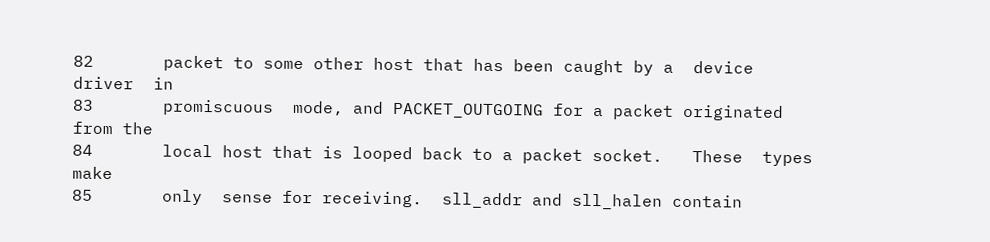82       packet to some other host that has been caught by a  device  driver  in
83       promiscuous  mode, and PACKET_OUTGOING for a packet originated from the
84       local host that is looped back to a packet socket.   These  types  make
85       only  sense for receiving.  sll_addr and sll_halen contain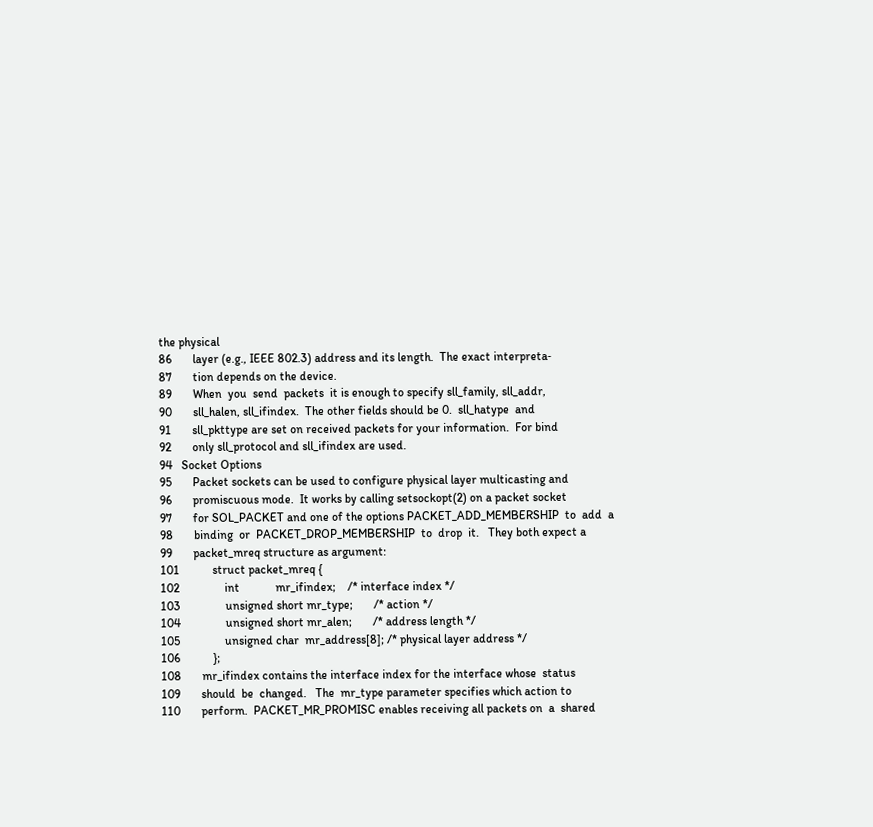the physical
86       layer (e.g., IEEE 802.3) address and its length.  The exact interpreta‐
87       tion depends on the device.
89       When  you  send  packets  it is enough to specify sll_family, sll_addr,
90       sll_halen, sll_ifindex.  The other fields should be 0.  sll_hatype  and
91       sll_pkttype are set on received packets for your information.  For bind
92       only sll_protocol and sll_ifindex are used.
94   Socket Options
95       Packet sockets can be used to configure physical layer multicasting and
96       promiscuous mode.  It works by calling setsockopt(2) on a packet socket
97       for SOL_PACKET and one of the options PACKET_ADD_MEMBERSHIP  to  add  a
98       binding  or  PACKET_DROP_MEMBERSHIP  to  drop  it.   They both expect a
99       packet_mreq structure as argument:
101           struct packet_mreq {
102               int            mr_ifindex;    /* interface index */
103               unsigned short mr_type;       /* action */
104               unsigned short mr_alen;       /* address length */
105               unsigned char  mr_address[8]; /* physical layer address */
106           };
108       mr_ifindex contains the interface index for the interface whose  status
109       should  be  changed.   The  mr_type parameter specifies which action to
110       perform.  PACKET_MR_PROMISC enables receiving all packets on  a  shared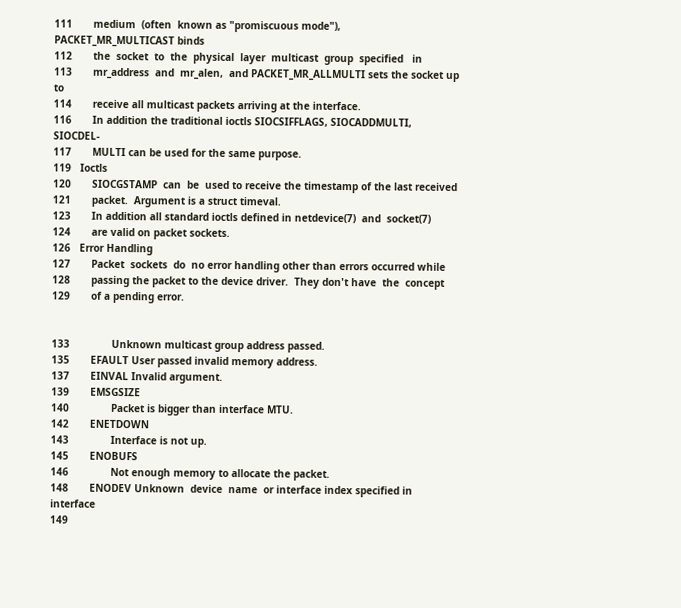111       medium  (often  known as "promiscuous mode"), PACKET_MR_MULTICAST binds
112       the  socket  to  the  physical  layer  multicast  group  specified   in
113       mr_address  and  mr_alen,  and PACKET_MR_ALLMULTI sets the socket up to
114       receive all multicast packets arriving at the interface.
116       In addition the traditional ioctls SIOCSIFFLAGS, SIOCADDMULTI, SIOCDEL‐
117       MULTI can be used for the same purpose.
119   Ioctls
120       SIOCGSTAMP  can  be  used to receive the timestamp of the last received
121       packet.  Argument is a struct timeval.
123       In addition all standard ioctls defined in netdevice(7)  and  socket(7)
124       are valid on packet sockets.
126   Error Handling
127       Packet  sockets  do  no error handling other than errors occurred while
128       passing the packet to the device driver.  They don't have  the  concept
129       of a pending error.


133              Unknown multicast group address passed.
135       EFAULT User passed invalid memory address.
137       EINVAL Invalid argument.
139       EMSGSIZE
140              Packet is bigger than interface MTU.
142       ENETDOWN
143              Interface is not up.
145       ENOBUFS
146              Not enough memory to allocate the packet.
148       ENODEV Unknown  device  name  or interface index specified in interface
149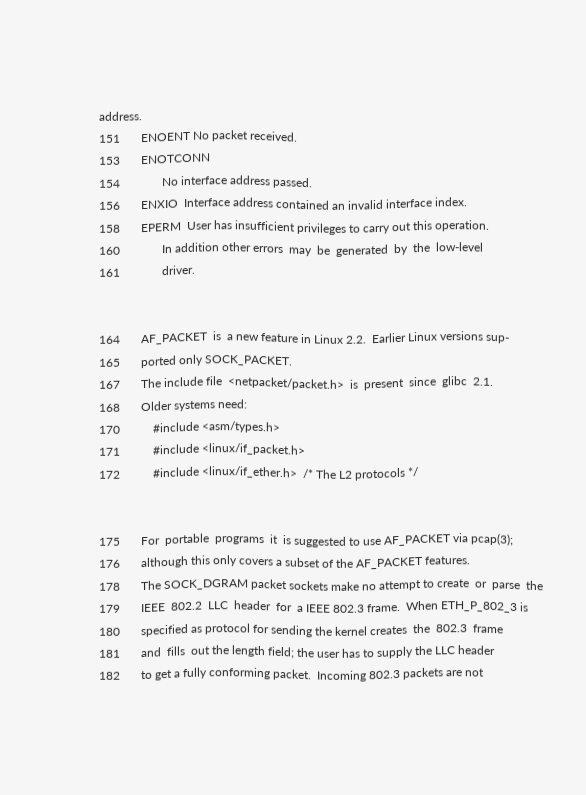address.
151       ENOENT No packet received.
153       ENOTCONN
154              No interface address passed.
156       ENXIO  Interface address contained an invalid interface index.
158       EPERM  User has insufficient privileges to carry out this operation.
160              In addition other errors  may  be  generated  by  the  low-level
161              driver.


164       AF_PACKET  is  a new feature in Linux 2.2.  Earlier Linux versions sup‐
165       ported only SOCK_PACKET.
167       The include file  <netpacket/packet.h>  is  present  since  glibc  2.1.
168       Older systems need:
170           #include <asm/types.h>
171           #include <linux/if_packet.h>
172           #include <linux/if_ether.h>  /* The L2 protocols */


175       For  portable  programs  it  is suggested to use AF_PACKET via pcap(3);
176       although this only covers a subset of the AF_PACKET features.
178       The SOCK_DGRAM packet sockets make no attempt to create  or  parse  the
179       IEEE  802.2  LLC  header  for  a IEEE 802.3 frame.  When ETH_P_802_3 is
180       specified as protocol for sending the kernel creates  the  802.3  frame
181       and  fills  out the length field; the user has to supply the LLC header
182       to get a fully conforming packet.  Incoming 802.3 packets are not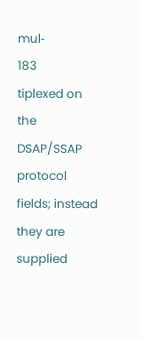mul‐
183       tiplexed on the DSAP/SSAP protocol fields; instead they are supplied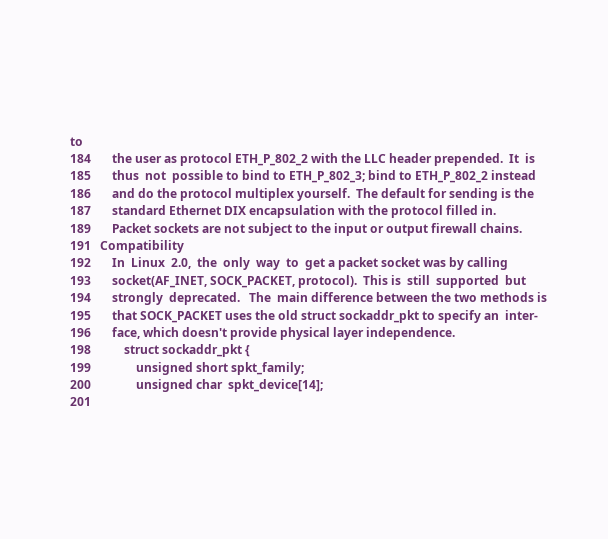to
184       the user as protocol ETH_P_802_2 with the LLC header prepended.  It  is
185       thus  not  possible to bind to ETH_P_802_3; bind to ETH_P_802_2 instead
186       and do the protocol multiplex yourself.  The default for sending is the
187       standard Ethernet DIX encapsulation with the protocol filled in.
189       Packet sockets are not subject to the input or output firewall chains.
191   Compatibility
192       In  Linux  2.0,  the  only  way  to  get a packet socket was by calling
193       socket(AF_INET, SOCK_PACKET, protocol).  This is  still  supported  but
194       strongly  deprecated.   The  main difference between the two methods is
195       that SOCK_PACKET uses the old struct sockaddr_pkt to specify an  inter‐
196       face, which doesn't provide physical layer independence.
198           struct sockaddr_pkt {
199               unsigned short spkt_family;
200               unsigned char  spkt_device[14];
201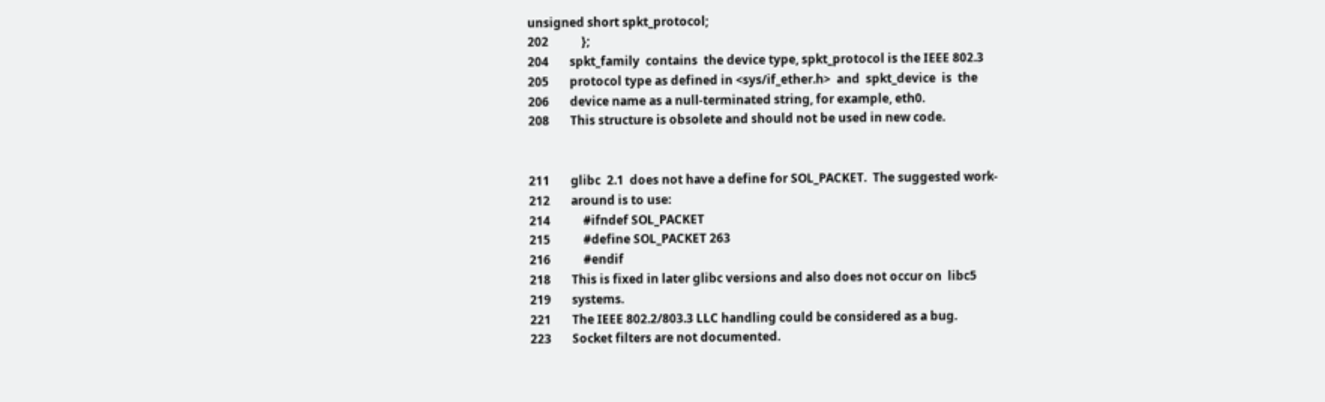unsigned short spkt_protocol;
202           };
204       spkt_family  contains  the device type, spkt_protocol is the IEEE 802.3
205       protocol type as defined in <sys/if_ether.h>  and  spkt_device  is  the
206       device name as a null-terminated string, for example, eth0.
208       This structure is obsolete and should not be used in new code.


211       glibc  2.1  does not have a define for SOL_PACKET.  The suggested work‐
212       around is to use:
214           #ifndef SOL_PACKET
215           #define SOL_PACKET 263
216           #endif
218       This is fixed in later glibc versions and also does not occur on  libc5
219       systems.
221       The IEEE 802.2/803.3 LLC handling could be considered as a bug.
223       Socket filters are not documented.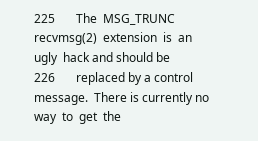225       The  MSG_TRUNC  recvmsg(2)  extension  is  an  ugly  hack and should be
226       replaced by a control message.  There is currently no way  to  get  the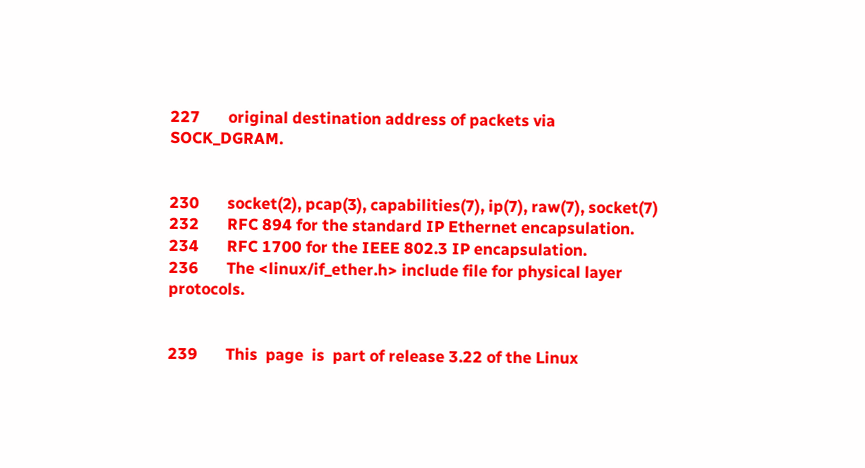227       original destination address of packets via SOCK_DGRAM.


230       socket(2), pcap(3), capabilities(7), ip(7), raw(7), socket(7)
232       RFC 894 for the standard IP Ethernet encapsulation.
234       RFC 1700 for the IEEE 802.3 IP encapsulation.
236       The <linux/if_ether.h> include file for physical layer protocols.


239       This  page  is  part of release 3.22 of the Linux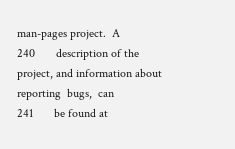man-pages project.  A
240       description of the project, and information about reporting  bugs,  can
241       be found at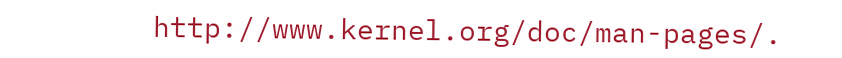http://www.kernel.org/doc/man-pages/.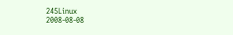245Linux                             2008-08-08